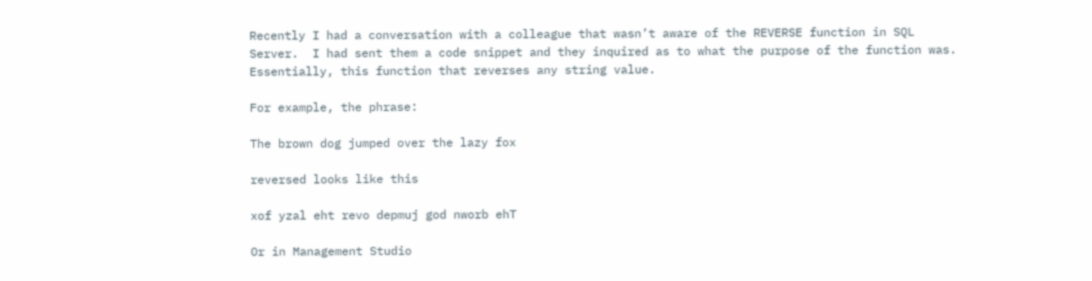Recently I had a conversation with a colleague that wasn’t aware of the REVERSE function in SQL Server.  I had sent them a code snippet and they inquired as to what the purpose of the function was.  Essentially, this function that reverses any string value.

For example, the phrase:

The brown dog jumped over the lazy fox

reversed looks like this

xof yzal eht revo depmuj god nworb ehT

Or in Management Studio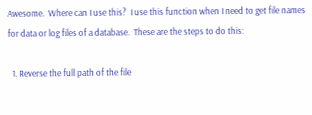Awesome.  Where can I use this?  I use this function when I need to get file names for data or log files of a database.  These are the steps to do this:

  1. Reverse the full path of the file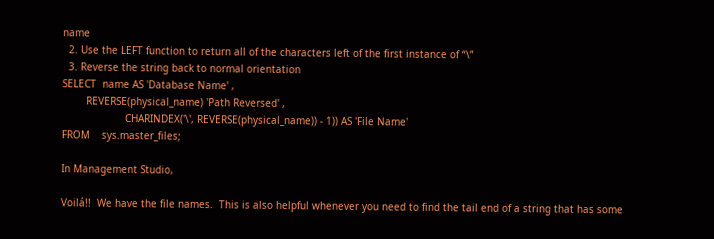name
  2. Use the LEFT function to return all of the characters left of the first instance of “\”
  3. Reverse the string back to normal orientation
SELECT  name AS 'Database Name' ,
        REVERSE(physical_name) 'Path Reversed' ,
                     CHARINDEX('\', REVERSE(physical_name)) - 1)) AS 'File Name'
FROM    sys.master_files;

In Management Studio,

Voilá!!  We have the file names.  This is also helpful whenever you need to find the tail end of a string that has some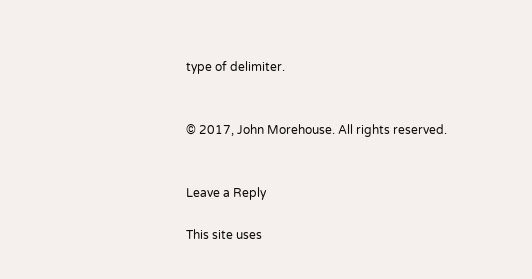type of delimiter.


© 2017, John Morehouse. All rights reserved.


Leave a Reply

This site uses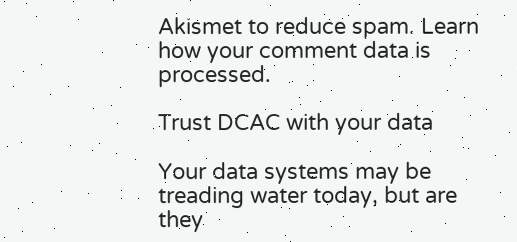Akismet to reduce spam. Learn how your comment data is processed.

Trust DCAC with your data

Your data systems may be treading water today, but are they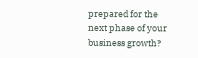prepared for the next phase of your business growth?